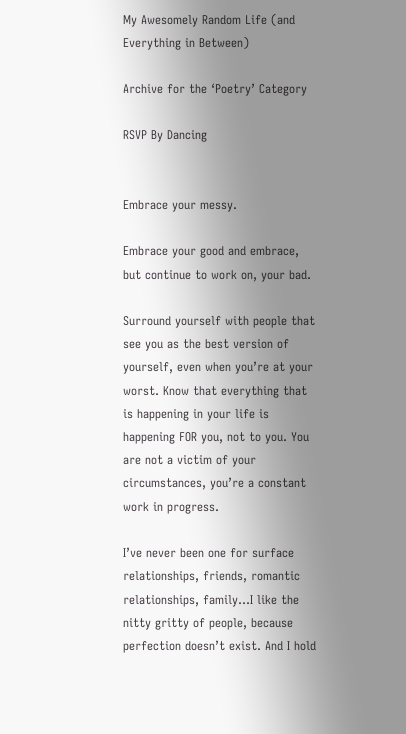My Awesomely Random Life (and Everything in Between)

Archive for the ‘Poetry’ Category

RSVP By Dancing


Embrace your messy.

Embrace your good and embrace, but continue to work on, your bad.

Surround yourself with people that see you as the best version of yourself, even when you’re at your worst. Know that everything that is happening in your life is happening FOR you, not to you. You are not a victim of your circumstances, you’re a constant work in progress.

I’ve never been one for surface relationships, friends, romantic relationships, family…I like the nitty gritty of people, because perfection doesn’t exist. And I hold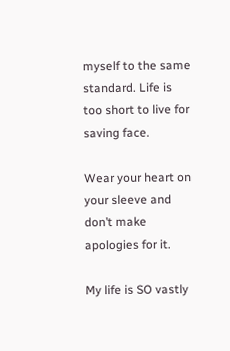myself to the same standard. Life is too short to live for saving face.

Wear your heart on your sleeve and don’t make apologies for it.

My life is SO vastly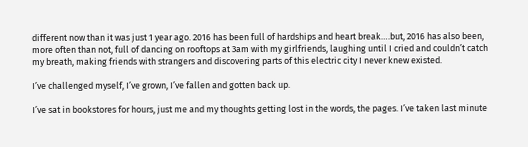different now than it was just 1 year ago. 2016 has been full of hardships and heart break….but, 2016 has also been, more often than not, full of dancing on rooftops at 3am with my girlfriends, laughing until I cried and couldn’t catch my breath, making friends with strangers and discovering parts of this electric city I never knew existed.

I’ve challenged myself, I’ve grown, I’ve fallen and gotten back up.

I’ve sat in bookstores for hours, just me and my thoughts getting lost in the words, the pages. I’ve taken last minute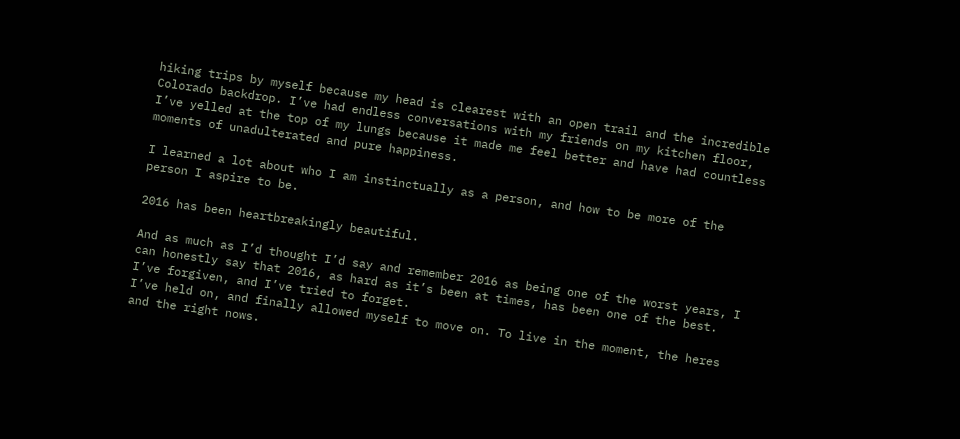hiking trips by myself because my head is clearest with an open trail and the incredible Colorado backdrop. I’ve had endless conversations with my friends on my kitchen floor, I’ve yelled at the top of my lungs because it made me feel better and have had countless moments of unadulterated and pure happiness.

I learned a lot about who I am instinctually as a person, and how to be more of the person I aspire to be.

2016 has been heartbreakingly beautiful.

And as much as I’d thought I’d say and remember 2016 as being one of the worst years, I can honestly say that 2016, as hard as it’s been at times, has been one of the best.
I’ve forgiven, and I’ve tried to forget.
I’ve held on, and finally allowed myself to move on. To live in the moment, the heres and the right nows.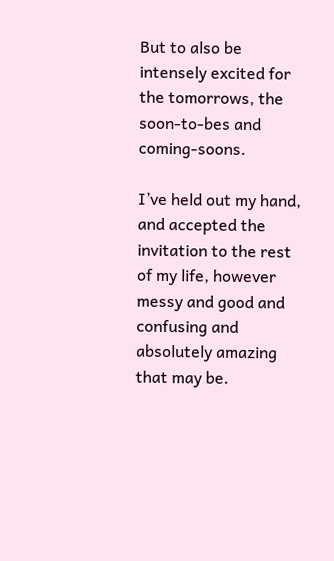But to also be intensely excited for the tomorrows, the soon-to-bes and coming-soons.

I’ve held out my hand, and accepted the invitation to the rest of my life, however messy and good and confusing and absolutely amazing that may be.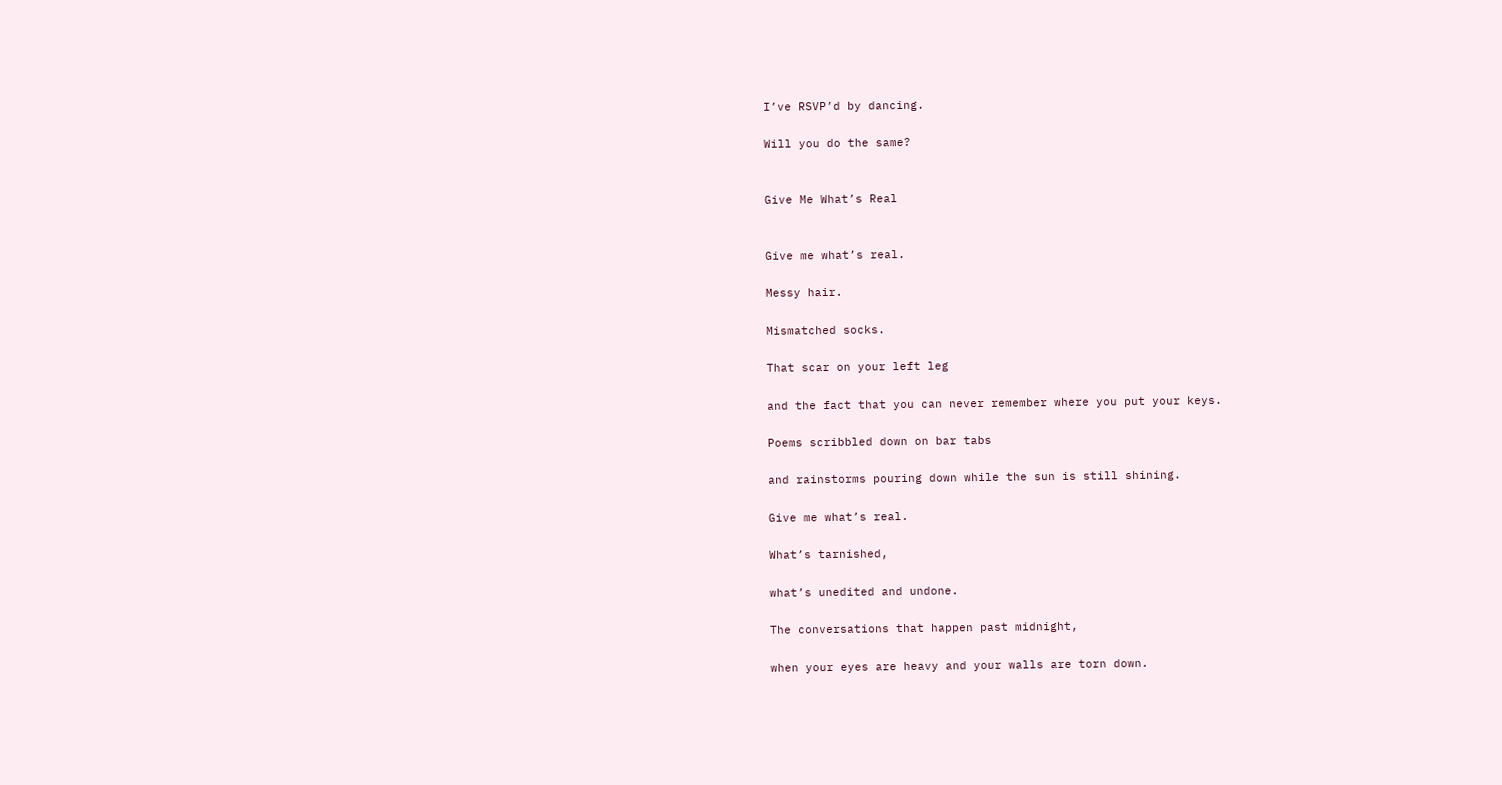I’ve RSVP’d by dancing.

Will you do the same?


Give Me What’s Real


Give me what’s real.

Messy hair.

Mismatched socks.

That scar on your left leg

and the fact that you can never remember where you put your keys.

Poems scribbled down on bar tabs

and rainstorms pouring down while the sun is still shining.

Give me what’s real.

What’s tarnished,

what’s unedited and undone.

The conversations that happen past midnight,

when your eyes are heavy and your walls are torn down.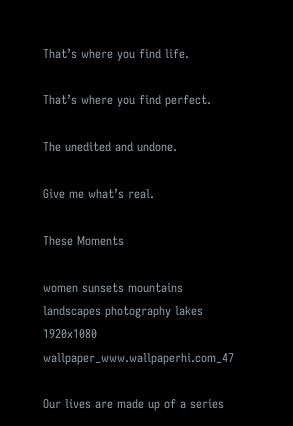That’s where you find life.

That’s where you find perfect.

The unedited and undone.

Give me what’s real.

These Moments

women sunsets mountains landscapes photography lakes 1920x1080 wallpaper_www.wallpaperhi.com_47

Our lives are made up of a series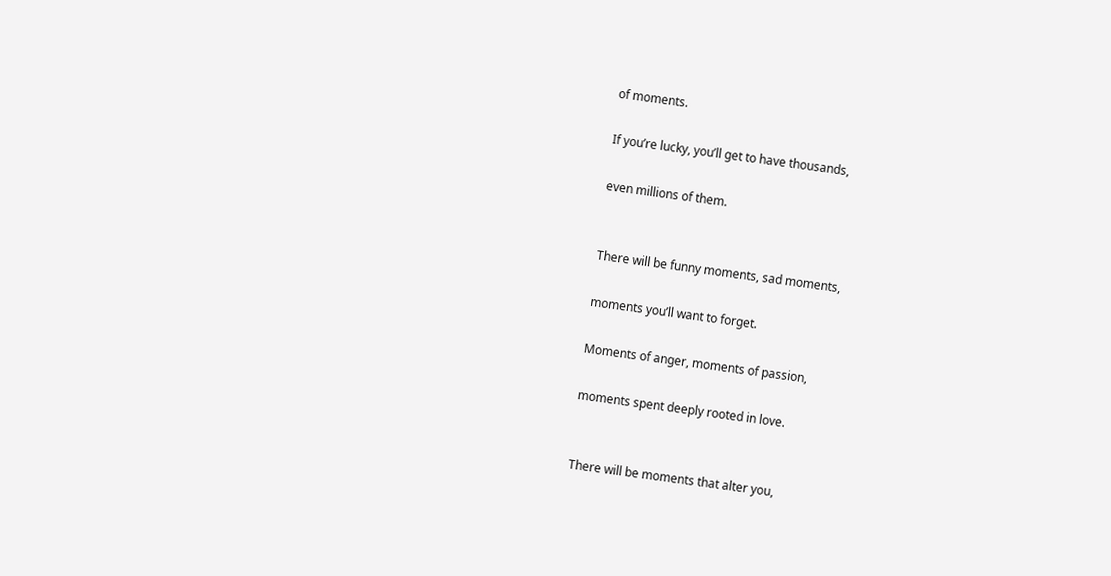of moments.

If you’re lucky, you’ll get to have thousands,

even millions of them.


There will be funny moments, sad moments,

moments you’ll want to forget.

Moments of anger, moments of passion,

moments spent deeply rooted in love.


There will be moments that alter you,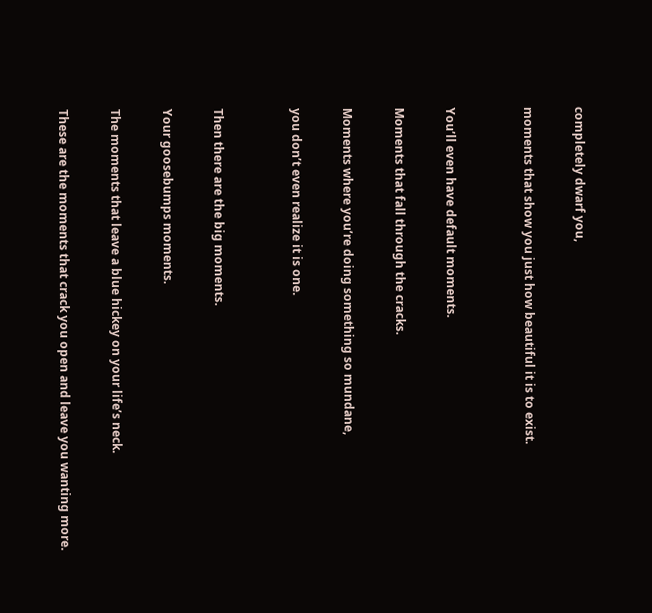completely dwarf you,

moments that show you just how beautiful it is to exist.


You’ll even have default moments.

Moments that fall through the cracks.

Moments where you’re doing something so mundane,

you don’t even realize it is one.


Then there are the big moments.

Your goosebumps moments.

The moments that leave a blue hickey on your life’s neck.

These are the moments that crack you open and leave you wanting more.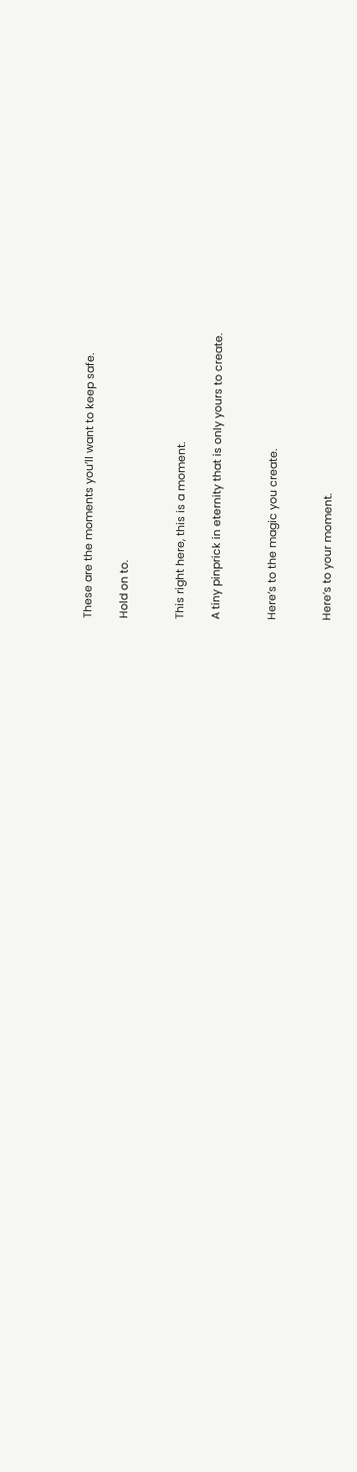These are the moments you’ll want to keep safe.

Hold on to.


This right here, this is a moment.

A tiny pinprick in eternity that is only yours to create.


Here’s to the magic you create.


Here’s to your moment.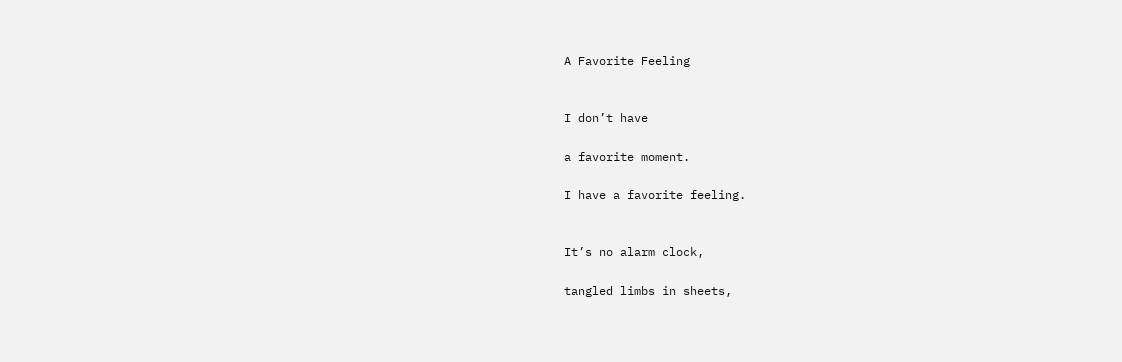A Favorite Feeling


I don’t have

a favorite moment.

I have a favorite feeling.


It’s no alarm clock,

tangled limbs in sheets,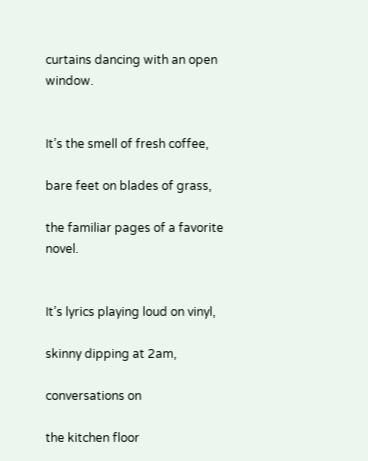curtains dancing with an open window.


It’s the smell of fresh coffee,

bare feet on blades of grass,

the familiar pages of a favorite novel.


It’s lyrics playing loud on vinyl,

skinny dipping at 2am,

conversations on

the kitchen floor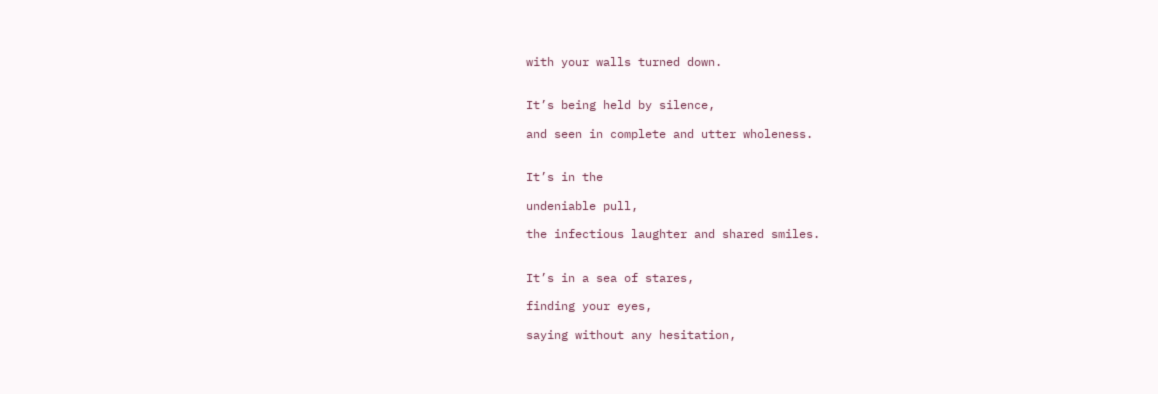with your walls turned down.


It’s being held by silence,

and seen in complete and utter wholeness.


It’s in the

undeniable pull,

the infectious laughter and shared smiles.


It’s in a sea of stares,

finding your eyes,

saying without any hesitation,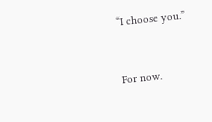“I choose you.”


For now.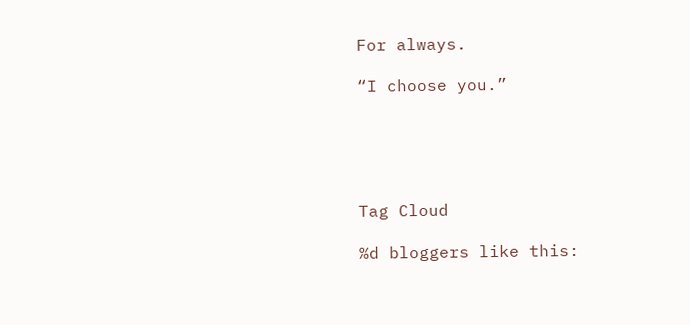For always.

“I choose you.”





Tag Cloud

%d bloggers like this: